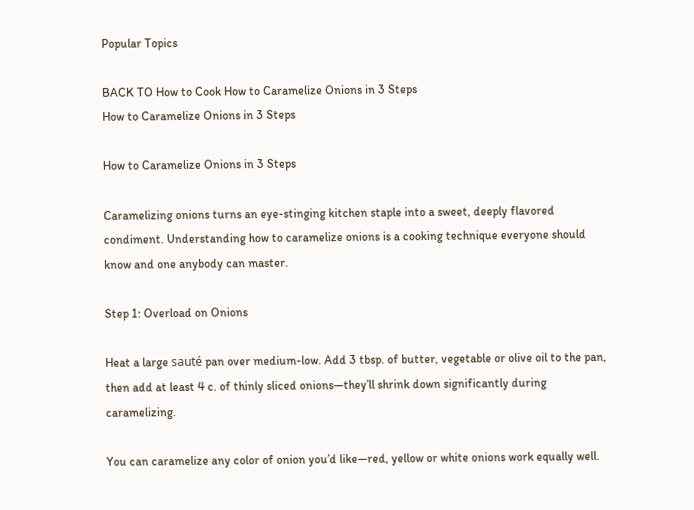Popular Topics

BACK TO How to Cook How to Caramelize Onions in 3 Steps
How to Caramelize Onions in 3 Steps

How to Caramelize Onions in 3 Steps

Caramelizing onions turns an eye-stinging kitchen staple into a sweet, deeply flavored condiment. Understanding how to caramelize onions is a cooking technique everyone should know and one anybody can master.

Step 1: Overload on Onions

Heat a large sauté pan over medium-low. Add 3 tbsp. of butter, vegetable or olive oil to the pan, then add at least 4 c. of thinly sliced onions—they’ll shrink down significantly during caramelizing.

You can caramelize any color of onion you’d like—red, yellow or white onions work equally well.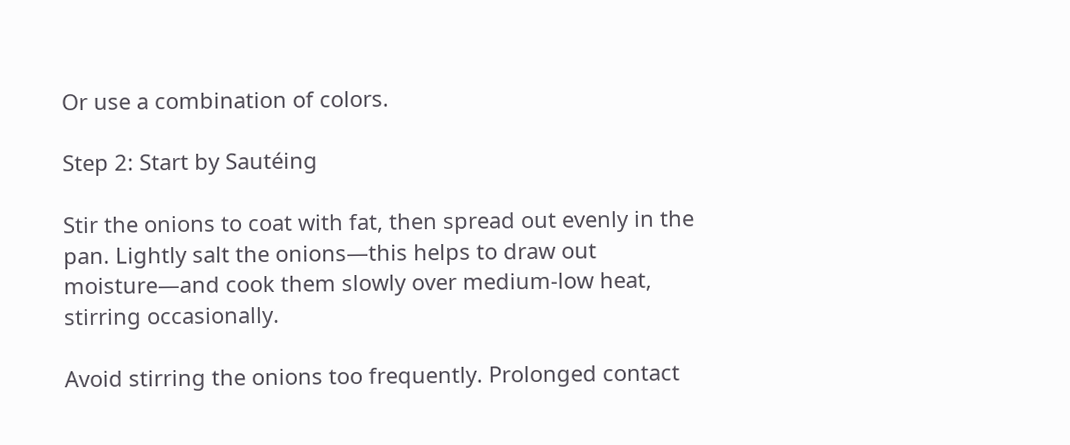Or use a combination of colors.

Step 2: Start by Sautéing

Stir the onions to coat with fat, then spread out evenly in the pan. Lightly salt the onions—this helps to draw out moisture—and cook them slowly over medium-low heat, stirring occasionally.

Avoid stirring the onions too frequently. Prolonged contact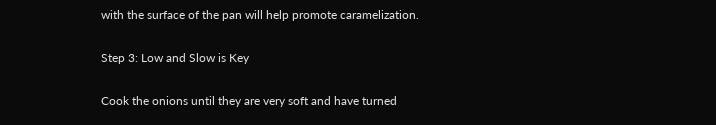with the surface of the pan will help promote caramelization.

Step 3: Low and Slow is Key

Cook the onions until they are very soft and have turned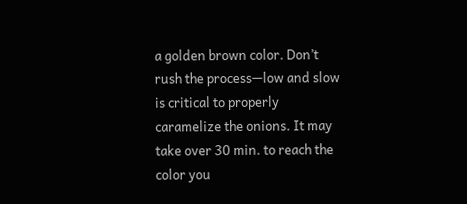a golden brown color. Don’t rush the process—low and slow is critical to properly caramelize the onions. It may take over 30 min. to reach the color you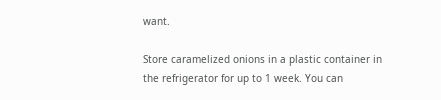want.

Store caramelized onions in a plastic container in the refrigerator for up to 1 week. You can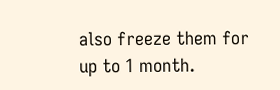also freeze them for up to 1 month.